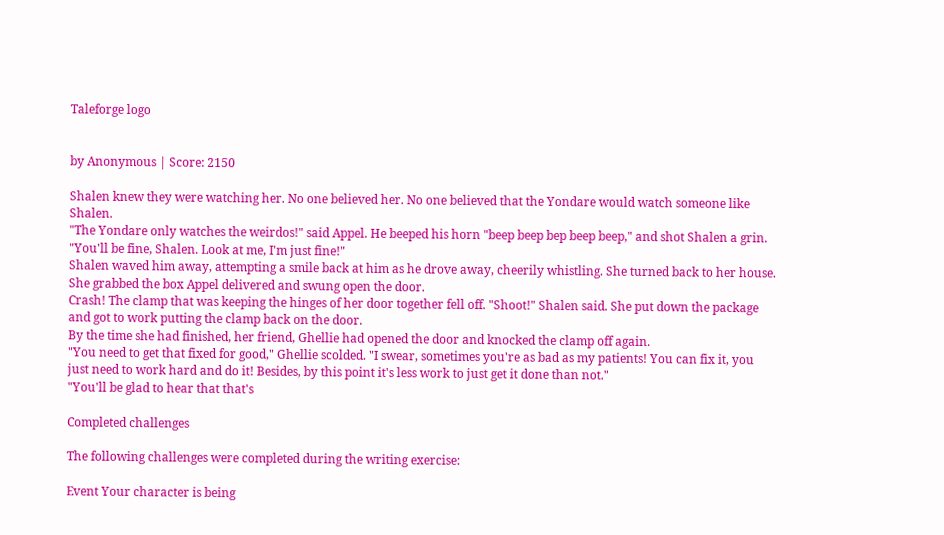Taleforge logo


by Anonymous | Score: 2150

Shalen knew they were watching her. No one believed her. No one believed that the Yondare would watch someone like Shalen.
"The Yondare only watches the weirdos!" said Appel. He beeped his horn "beep beep bep beep beep," and shot Shalen a grin. "You'll be fine, Shalen. Look at me, I'm just fine!"
Shalen waved him away, attempting a smile back at him as he drove away, cheerily whistling. She turned back to her house. She grabbed the box Appel delivered and swung open the door.
Crash! The clamp that was keeping the hinges of her door together fell off. "Shoot!" Shalen said. She put down the package and got to work putting the clamp back on the door.
By the time she had finished, her friend, Ghellie had opened the door and knocked the clamp off again.
"You need to get that fixed for good," Ghellie scolded. "I swear, sometimes you're as bad as my patients! You can fix it, you just need to work hard and do it! Besides, by this point it's less work to just get it done than not."
"You'll be glad to hear that that's

Completed challenges

The following challenges were completed during the writing exercise:

Event Your character is being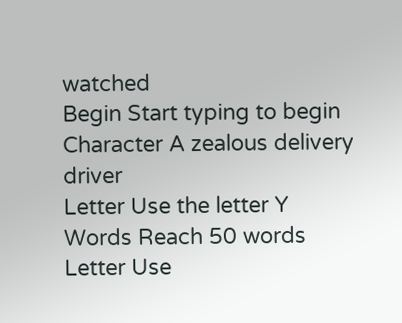watched
Begin Start typing to begin
Character A zealous delivery driver
Letter Use the letter Y
Words Reach 50 words
Letter Use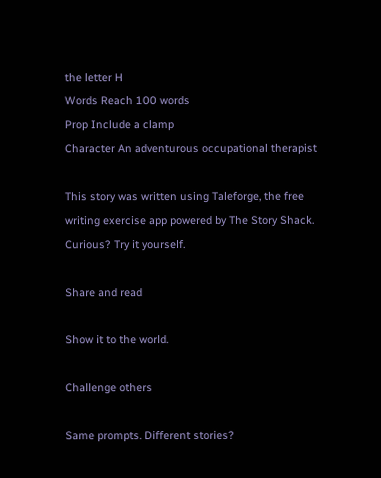the letter H
Words Reach 100 words
Prop Include a clamp
Character An adventurous occupational therapist

This story was written using Taleforge, the free writing exercise app powered by The Story Shack. Curious? Try it yourself.

Share and read

Show it to the world.

Challenge others

Same prompts. Different stories?